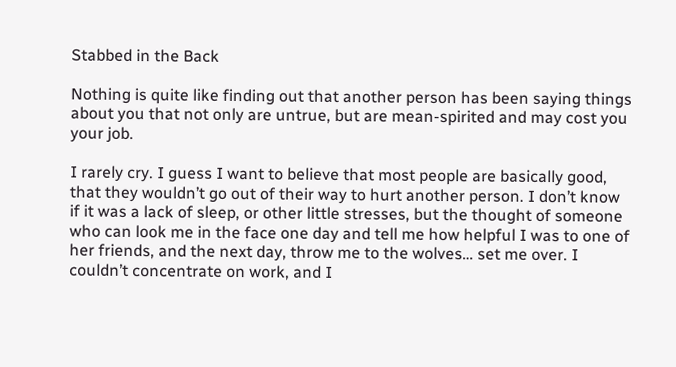Stabbed in the Back

Nothing is quite like finding out that another person has been saying things about you that not only are untrue, but are mean-spirited and may cost you your job.

I rarely cry. I guess I want to believe that most people are basically good, that they wouldn’t go out of their way to hurt another person. I don’t know if it was a lack of sleep, or other little stresses, but the thought of someone who can look me in the face one day and tell me how helpful I was to one of her friends, and the next day, throw me to the wolves… set me over. I couldn’t concentrate on work, and I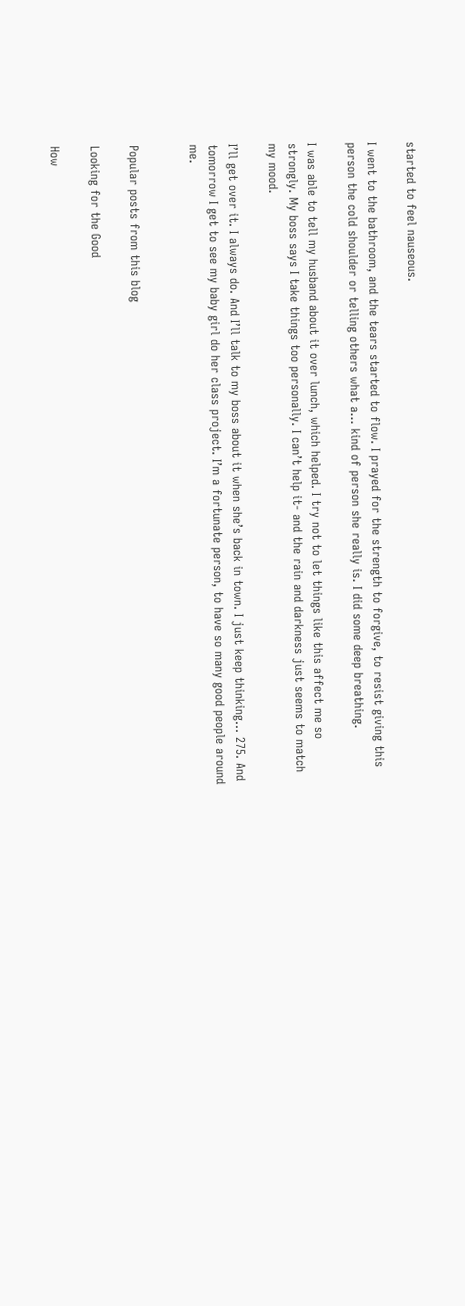started to feel nauseous.

I went to the bathroom, and the tears started to flow. I prayed for the strength to forgive, to resist giving this person the cold shoulder or telling others what a… kind of person she really is. I did some deep breathing.

I was able to tell my husband about it over lunch, which helped. I try not to let things like this affect me so strongly. My boss says I take things too personally. I can’t help it- and the rain and darkness just seems to match my mood.

I’ll get over it. I always do. And I’ll talk to my boss about it when she’s back in town. I just keep thinking… 275. And tomorrow I get to see my baby girl do her class project. I’m a fortunate person, to have so many good people around me.


Popular posts from this blog

Looking for the Good

How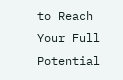to Reach Your Full Potential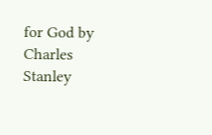for God by Charles Stanley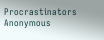Procrastinators Anonymous